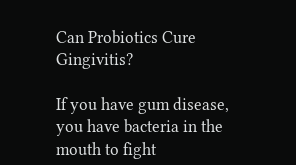Can Probiotics Cure Gingivitis?

If you have gum disease, you have bacteria in the mouth to fight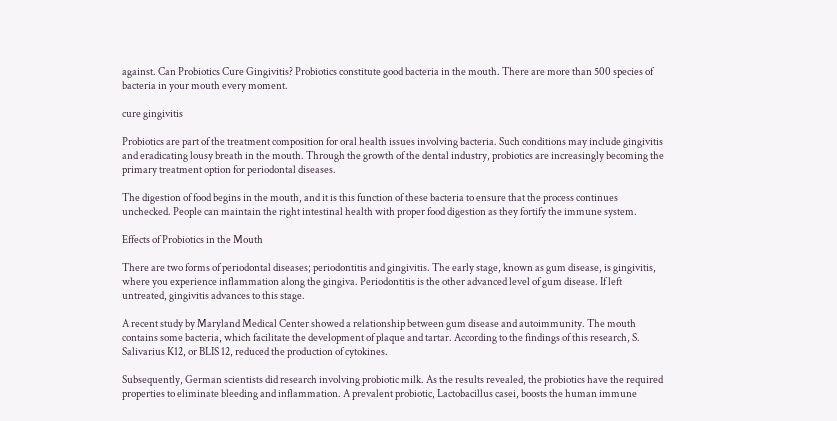against. Can Probiotics Cure Gingivitis? Probiotics constitute good bacteria in the mouth. There are more than 500 species of bacteria in your mouth every moment.

cure gingivitis

Probiotics are part of the treatment composition for oral health issues involving bacteria. Such conditions may include gingivitis and eradicating lousy breath in the mouth. Through the growth of the dental industry, probiotics are increasingly becoming the primary treatment option for periodontal diseases.

The digestion of food begins in the mouth, and it is this function of these bacteria to ensure that the process continues unchecked. People can maintain the right intestinal health with proper food digestion as they fortify the immune system.

Effects of Probiotics in the Mouth

There are two forms of periodontal diseases; periodontitis and gingivitis. The early stage, known as gum disease, is gingivitis, where you experience inflammation along the gingiva. Periodontitis is the other advanced level of gum disease. If left untreated, gingivitis advances to this stage.

A recent study by Maryland Medical Center showed a relationship between gum disease and autoimmunity. The mouth contains some bacteria, which facilitate the development of plaque and tartar. According to the findings of this research, S. Salivarius K12, or BLIS 12, reduced the production of cytokines.

Subsequently, German scientists did research involving probiotic milk. As the results revealed, the probiotics have the required properties to eliminate bleeding and inflammation. A prevalent probiotic, Lactobacillus casei, boosts the human immune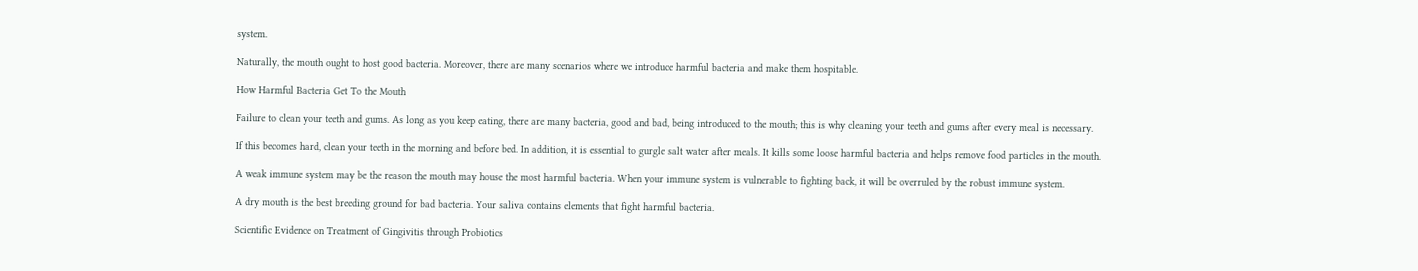system.

Naturally, the mouth ought to host good bacteria. Moreover, there are many scenarios where we introduce harmful bacteria and make them hospitable.

How Harmful Bacteria Get To the Mouth

Failure to clean your teeth and gums. As long as you keep eating, there are many bacteria, good and bad, being introduced to the mouth; this is why cleaning your teeth and gums after every meal is necessary.

If this becomes hard, clean your teeth in the morning and before bed. In addition, it is essential to gurgle salt water after meals. It kills some loose harmful bacteria and helps remove food particles in the mouth.

A weak immune system may be the reason the mouth may house the most harmful bacteria. When your immune system is vulnerable to fighting back, it will be overruled by the robust immune system.

A dry mouth is the best breeding ground for bad bacteria. Your saliva contains elements that fight harmful bacteria.

Scientific Evidence on Treatment of Gingivitis through Probiotics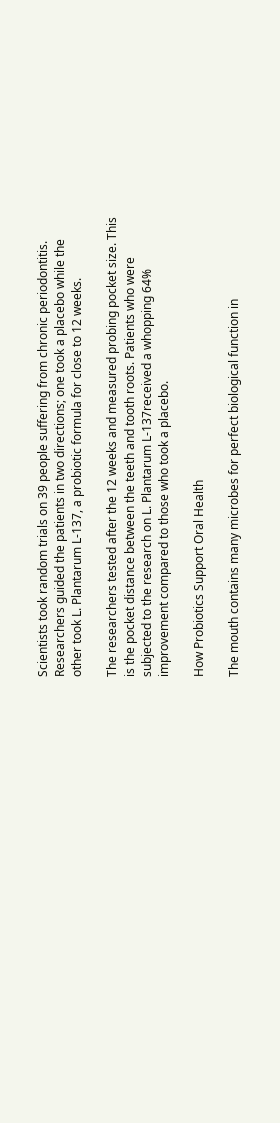Scientists took random trials on 39 people suffering from chronic periodontitis. Researchers guided the patients in two directions; one took a placebo while the other took L. Plantarum L-137, a probiotic formula for close to 12 weeks.

The researchers tested after the 12 weeks and measured probing pocket size. This is the pocket distance between the teeth and tooth roots. Patients who were subjected to the research on L. Plantarum L-137received a whopping 64% improvement compared to those who took a placebo.

How Probiotics Support Oral Health

The mouth contains many microbes for perfect biological function in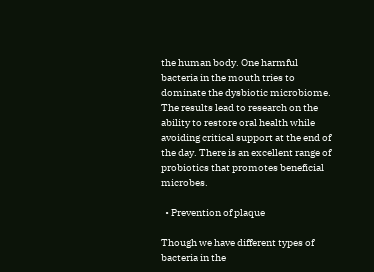the human body. One harmful bacteria in the mouth tries to dominate the dysbiotic microbiome. The results lead to research on the ability to restore oral health while avoiding critical support at the end of the day. There is an excellent range of probiotics that promotes beneficial microbes.

  • Prevention of plaque

Though we have different types of bacteria in the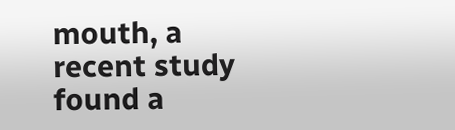mouth, a recent study found a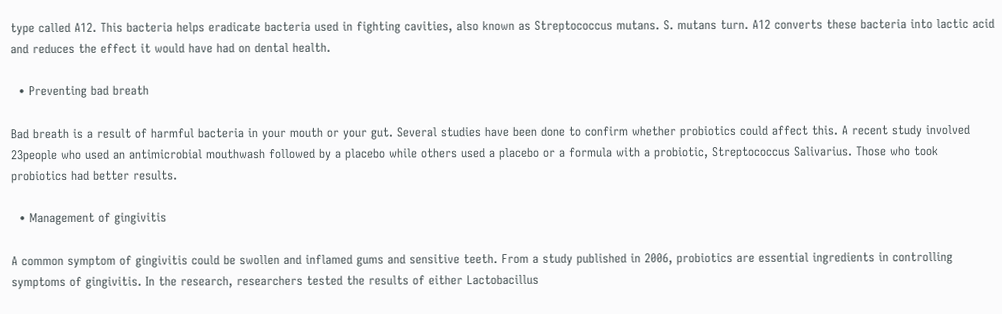type called A12. This bacteria helps eradicate bacteria used in fighting cavities, also known as Streptococcus mutans. S. mutans turn. A12 converts these bacteria into lactic acid and reduces the effect it would have had on dental health.

  • Preventing bad breath

Bad breath is a result of harmful bacteria in your mouth or your gut. Several studies have been done to confirm whether probiotics could affect this. A recent study involved 23people who used an antimicrobial mouthwash followed by a placebo while others used a placebo or a formula with a probiotic, Streptococcus Salivarius. Those who took probiotics had better results.

  • Management of gingivitis

A common symptom of gingivitis could be swollen and inflamed gums and sensitive teeth. From a study published in 2006, probiotics are essential ingredients in controlling symptoms of gingivitis. In the research, researchers tested the results of either Lactobacillus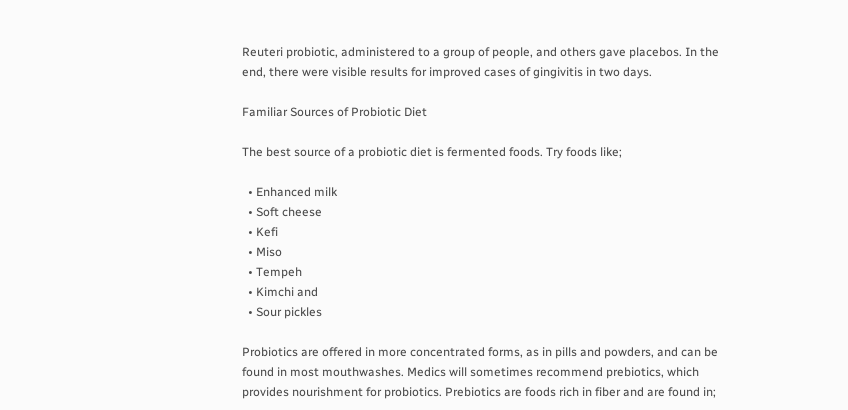Reuteri probiotic, administered to a group of people, and others gave placebos. In the end, there were visible results for improved cases of gingivitis in two days.

Familiar Sources of Probiotic Diet

The best source of a probiotic diet is fermented foods. Try foods like;

  • Enhanced milk
  • Soft cheese
  • Kefi
  • Miso
  • Tempeh
  • Kimchi and
  • Sour pickles

Probiotics are offered in more concentrated forms, as in pills and powders, and can be found in most mouthwashes. Medics will sometimes recommend prebiotics, which provides nourishment for probiotics. Prebiotics are foods rich in fiber and are found in;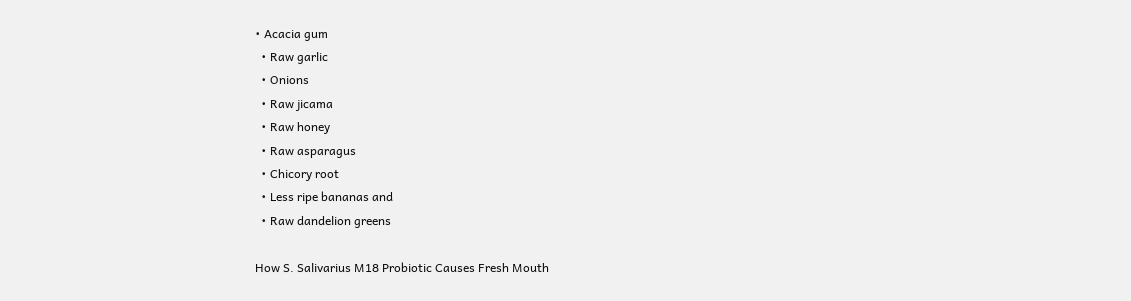• Acacia gum
  • Raw garlic
  • Onions
  • Raw jicama
  • Raw honey
  • Raw asparagus
  • Chicory root
  • Less ripe bananas and
  • Raw dandelion greens

How S. Salivarius M18 Probiotic Causes Fresh Mouth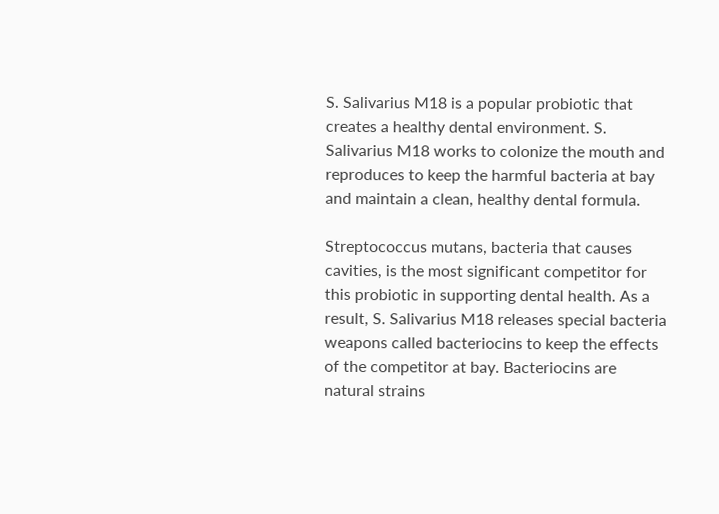S. Salivarius M18 is a popular probiotic that creates a healthy dental environment. S. Salivarius M18 works to colonize the mouth and reproduces to keep the harmful bacteria at bay and maintain a clean, healthy dental formula.

Streptococcus mutans, bacteria that causes cavities, is the most significant competitor for this probiotic in supporting dental health. As a result, S. Salivarius M18 releases special bacteria weapons called bacteriocins to keep the effects of the competitor at bay. Bacteriocins are natural strains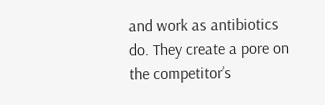and work as antibiotics do. They create a pore on the competitor’s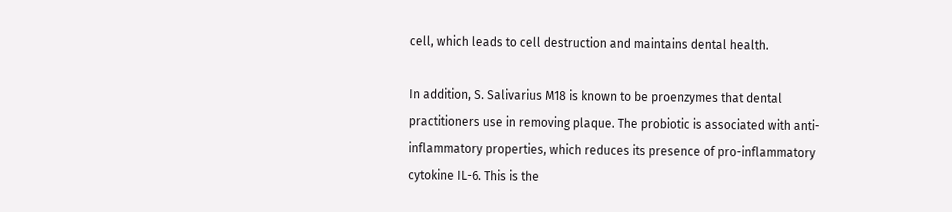cell, which leads to cell destruction and maintains dental health.

In addition, S. Salivarius M18 is known to be proenzymes that dental practitioners use in removing plaque. The probiotic is associated with anti-inflammatory properties, which reduces its presence of pro-inflammatory cytokine IL-6. This is the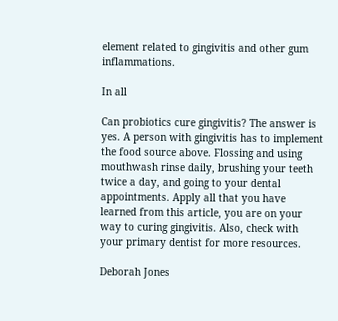element related to gingivitis and other gum inflammations.

In all

Can probiotics cure gingivitis? The answer is yes. A person with gingivitis has to implement the food source above. Flossing and using mouthwash rinse daily, brushing your teeth twice a day, and going to your dental appointments. Apply all that you have learned from this article, you are on your way to curing gingivitis. Also, check with your primary dentist for more resources.

Deborah Jones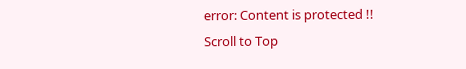error: Content is protected !!
Scroll to Top